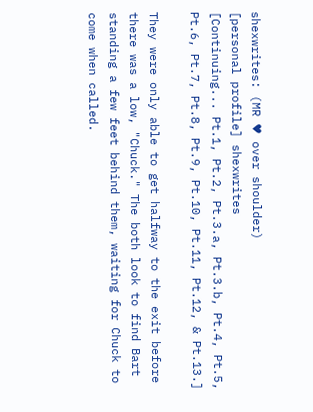shexwrites: (MR ♥ over shoulder)
[personal profile] shexwrites
[Continuing... Pt.1, Pt.2, Pt.3.a, Pt.3.b, Pt.4, Pt.5, Pt.6, Pt.7, Pt.8, Pt.9, Pt.10, Pt.11, Pt.12, & Pt.13.]

They were only able to get halfway to the exit before there was a low, "Chuck." The both look to find Bart standing a few feet behind them, waiting for Chuck to come when called.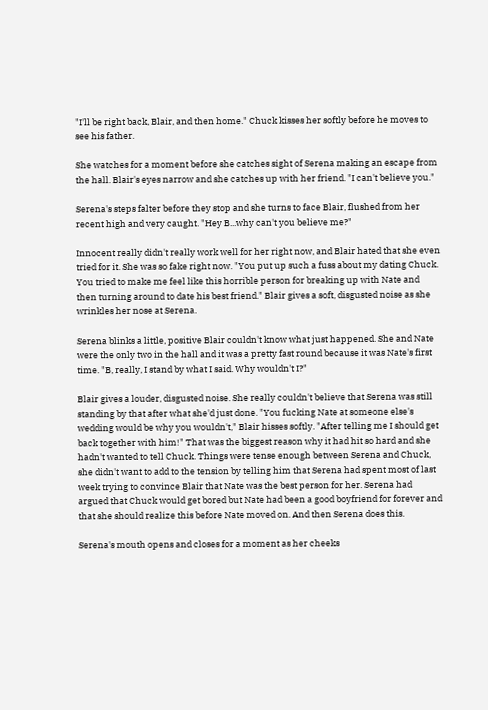"I'll be right back, Blair, and then home." Chuck kisses her softly before he moves to see his father.

She watches for a moment before she catches sight of Serena making an escape from the hall. Blair's eyes narrow and she catches up with her friend. "I can't believe you."

Serena's steps falter before they stop and she turns to face Blair, flushed from her recent high and very caught. "Hey B...why can't you believe me?"

Innocent really didn't really work well for her right now, and Blair hated that she even tried for it. She was so fake right now. "You put up such a fuss about my dating Chuck. You tried to make me feel like this horrible person for breaking up with Nate and then turning around to date his best friend." Blair gives a soft, disgusted noise as she wrinkles her nose at Serena.

Serena blinks a little, positive Blair couldn't know what just happened. She and Nate were the only two in the hall and it was a pretty fast round because it was Nate's first time. "B, really, I stand by what I said. Why wouldn't I?"

Blair gives a louder, disgusted noise. She really couldn't believe that Serena was still standing by that after what she'd just done. "You fucking Nate at someone else's wedding would be why you wouldn't," Blair hisses softly. "After telling me I should get back together with him!" That was the biggest reason why it had hit so hard and she hadn't wanted to tell Chuck. Things were tense enough between Serena and Chuck, she didn't want to add to the tension by telling him that Serena had spent most of last week trying to convince Blair that Nate was the best person for her. Serena had argued that Chuck would get bored but Nate had been a good boyfriend for forever and that she should realize this before Nate moved on. And then Serena does this.

Serena's mouth opens and closes for a moment as her cheeks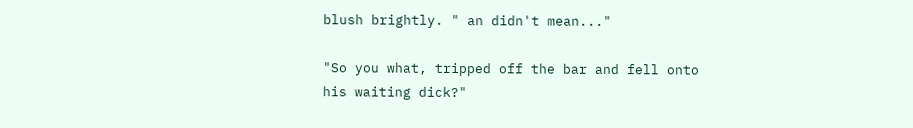blush brightly. " an didn't mean..."

"So you what, tripped off the bar and fell onto his waiting dick?"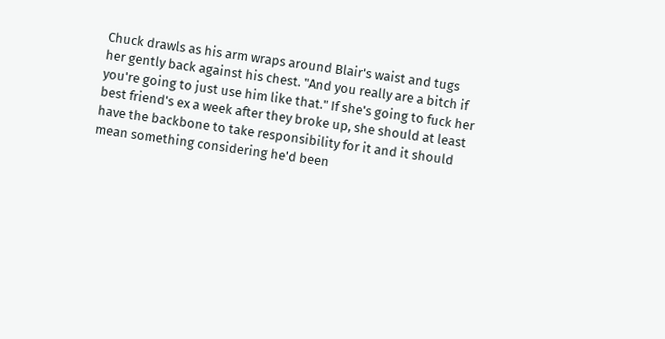Chuck drawls as his arm wraps around Blair's waist and tugs her gently back against his chest. "And you really are a bitch if you're going to just use him like that." If she's going to fuck her best friend's ex a week after they broke up, she should at least have the backbone to take responsibility for it and it should mean something considering he'd been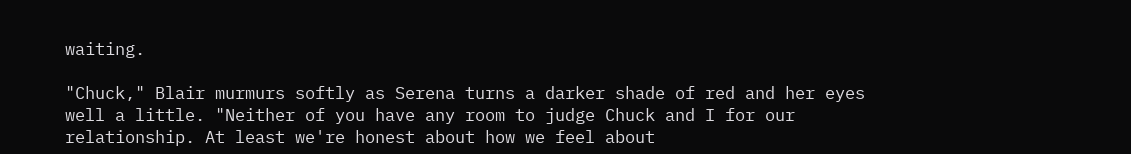waiting.

"Chuck," Blair murmurs softly as Serena turns a darker shade of red and her eyes well a little. "Neither of you have any room to judge Chuck and I for our relationship. At least we're honest about how we feel about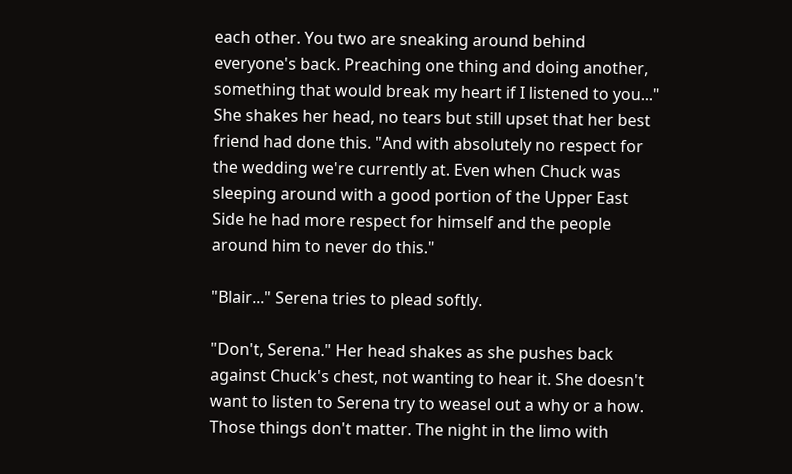each other. You two are sneaking around behind everyone's back. Preaching one thing and doing another, something that would break my heart if I listened to you..." She shakes her head, no tears but still upset that her best friend had done this. "And with absolutely no respect for the wedding we're currently at. Even when Chuck was sleeping around with a good portion of the Upper East Side he had more respect for himself and the people around him to never do this."

"Blair..." Serena tries to plead softly.

"Don't, Serena." Her head shakes as she pushes back against Chuck's chest, not wanting to hear it. She doesn't want to listen to Serena try to weasel out a why or a how. Those things don't matter. The night in the limo with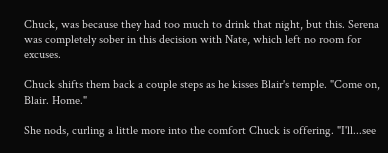Chuck, was because they had too much to drink that night, but this. Serena was completely sober in this decision with Nate, which left no room for excuses.

Chuck shifts them back a couple steps as he kisses Blair's temple. "Come on, Blair. Home."

She nods, curling a little more into the comfort Chuck is offering. "I'll...see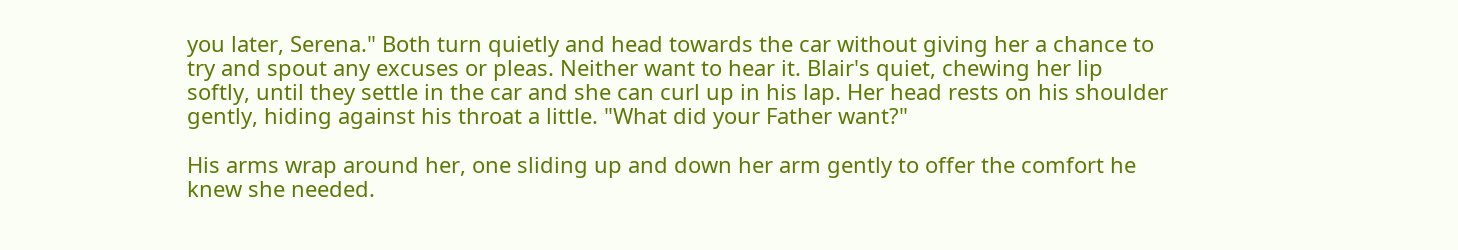you later, Serena." Both turn quietly and head towards the car without giving her a chance to try and spout any excuses or pleas. Neither want to hear it. Blair's quiet, chewing her lip softly, until they settle in the car and she can curl up in his lap. Her head rests on his shoulder gently, hiding against his throat a little. "What did your Father want?"

His arms wrap around her, one sliding up and down her arm gently to offer the comfort he knew she needed.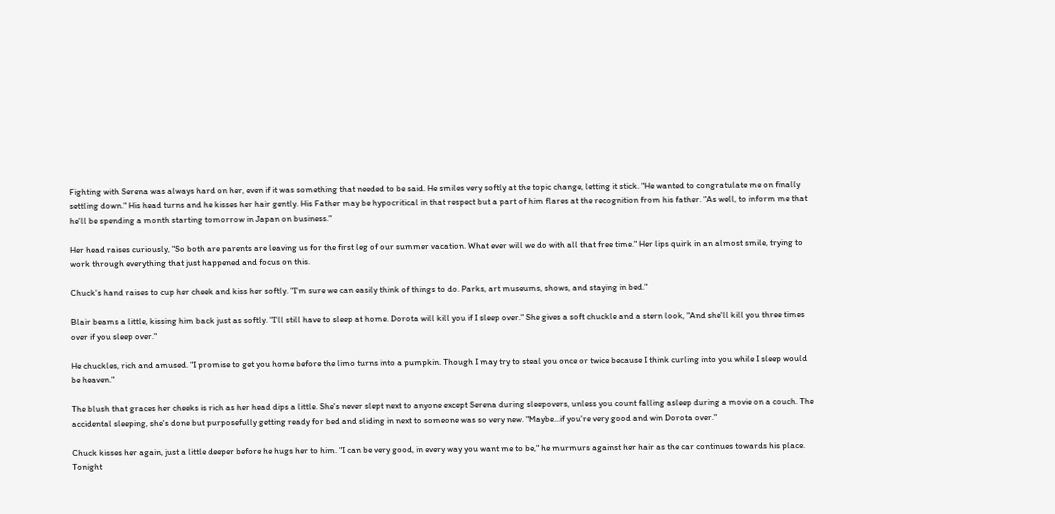Fighting with Serena was always hard on her, even if it was something that needed to be said. He smiles very softly at the topic change, letting it stick. "He wanted to congratulate me on finally settling down." His head turns and he kisses her hair gently. His Father may be hypocritical in that respect but a part of him flares at the recognition from his father. "As well, to inform me that he'll be spending a month starting tomorrow in Japan on business."

Her head raises curiously, "So both are parents are leaving us for the first leg of our summer vacation. What ever will we do with all that free time." Her lips quirk in an almost smile, trying to work through everything that just happened and focus on this.

Chuck's hand raises to cup her cheek and kiss her softly. "I'm sure we can easily think of things to do. Parks, art museums, shows, and staying in bed."

Blair beams a little, kissing him back just as softly. "I'll still have to sleep at home. Dorota will kill you if I sleep over." She gives a soft chuckle and a stern look, "And she'll kill you three times over if you sleep over."

He chuckles, rich and amused. "I promise to get you home before the limo turns into a pumpkin. Though I may try to steal you once or twice because I think curling into you while I sleep would be heaven."

The blush that graces her cheeks is rich as her head dips a little. She's never slept next to anyone except Serena during sleepovers, unless you count falling asleep during a movie on a couch. The accidental sleeping, she's done but purposefully getting ready for bed and sliding in next to someone was so very new. "Maybe...if you're very good and win Dorota over."

Chuck kisses her again, just a little deeper before he hugs her to him. "I can be very good, in every way you want me to be," he murmurs against her hair as the car continues towards his place. Tonight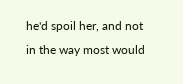he'd spoil her, and not in the way most would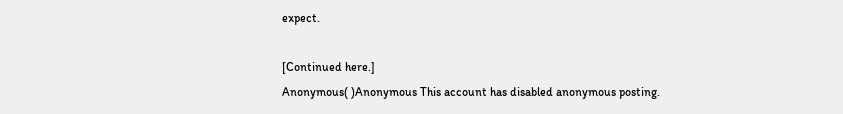expect.

[Continued here.]
Anonymous( )Anonymous This account has disabled anonymous posting.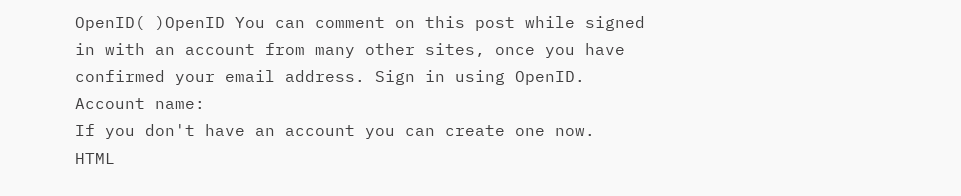OpenID( )OpenID You can comment on this post while signed in with an account from many other sites, once you have confirmed your email address. Sign in using OpenID.
Account name:
If you don't have an account you can create one now.
HTML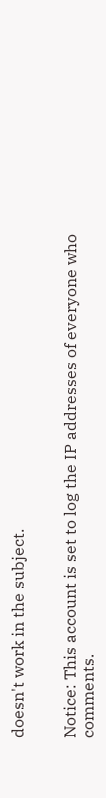doesn't work in the subject.


Notice: This account is set to log the IP addresses of everyone who comments.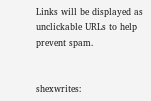Links will be displayed as unclickable URLs to help prevent spam.


shexwrites: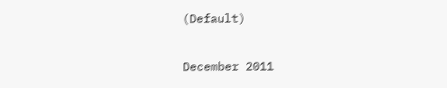(Default)

December 2011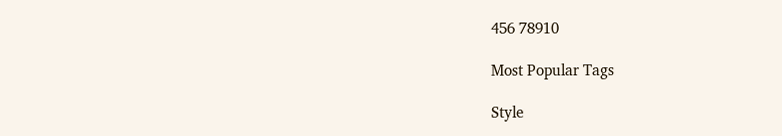456 78910

Most Popular Tags

Style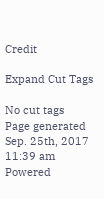Credit

Expand Cut Tags

No cut tags
Page generated Sep. 25th, 2017 11:39 am
Powered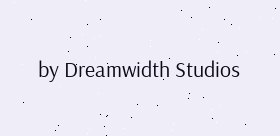by Dreamwidth Studios